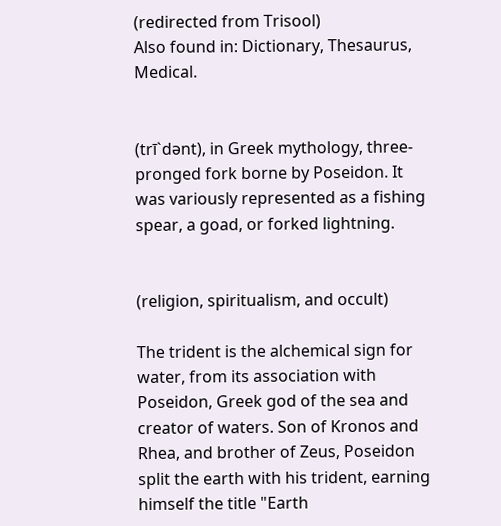(redirected from Trisool)
Also found in: Dictionary, Thesaurus, Medical.


(trī`dənt), in Greek mythology, three-pronged fork borne by Poseidon. It was variously represented as a fishing spear, a goad, or forked lightning.


(religion, spiritualism, and occult)

The trident is the alchemical sign for water, from its association with Poseidon, Greek god of the sea and creator of waters. Son of Kronos and Rhea, and brother of Zeus, Poseidon split the earth with his trident, earning himself the title "Earth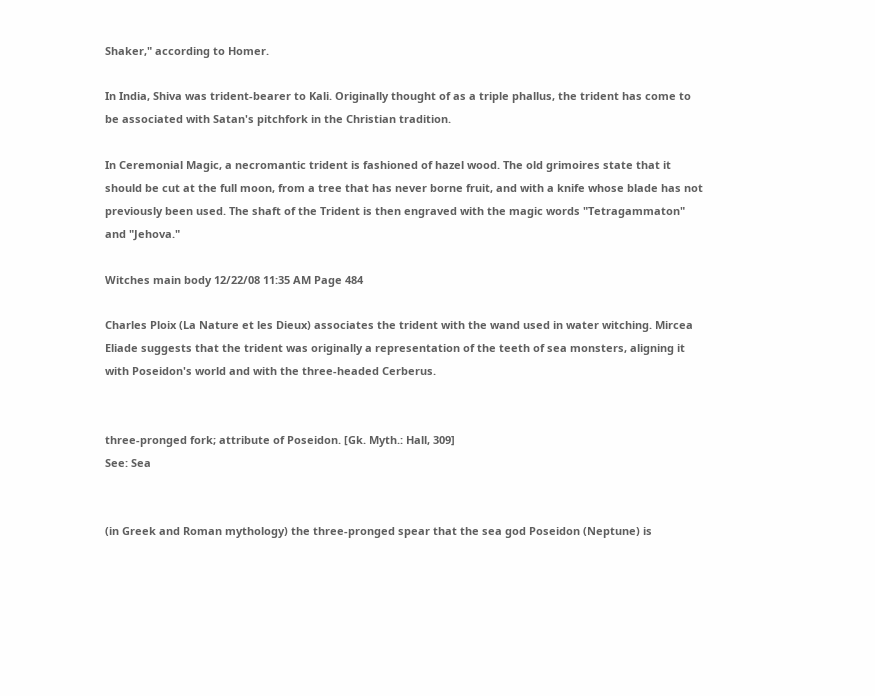Shaker," according to Homer.

In India, Shiva was trident-bearer to Kali. Originally thought of as a triple phallus, the trident has come to be associated with Satan's pitchfork in the Christian tradition.

In Ceremonial Magic, a necromantic trident is fashioned of hazel wood. The old grimoires state that it should be cut at the full moon, from a tree that has never borne fruit, and with a knife whose blade has not previously been used. The shaft of the Trident is then engraved with the magic words "Tetragammaton" and "Jehova."

Witches main body 12/22/08 11:35 AM Page 484

Charles Ploix (La Nature et les Dieux) associates the trident with the wand used in water witching. Mircea Eliade suggests that the trident was originally a representation of the teeth of sea monsters, aligning it with Poseidon's world and with the three-headed Cerberus.


three-pronged fork; attribute of Poseidon. [Gk. Myth.: Hall, 309]
See: Sea


(in Greek and Roman mythology) the three-pronged spear that the sea god Poseidon (Neptune) is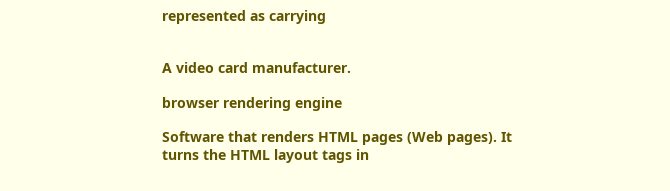represented as carrying


A video card manufacturer.

browser rendering engine

Software that renders HTML pages (Web pages). It turns the HTML layout tags in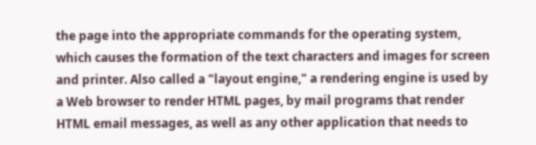the page into the appropriate commands for the operating system, which causes the formation of the text characters and images for screen and printer. Also called a "layout engine," a rendering engine is used by a Web browser to render HTML pages, by mail programs that render HTML email messages, as well as any other application that needs to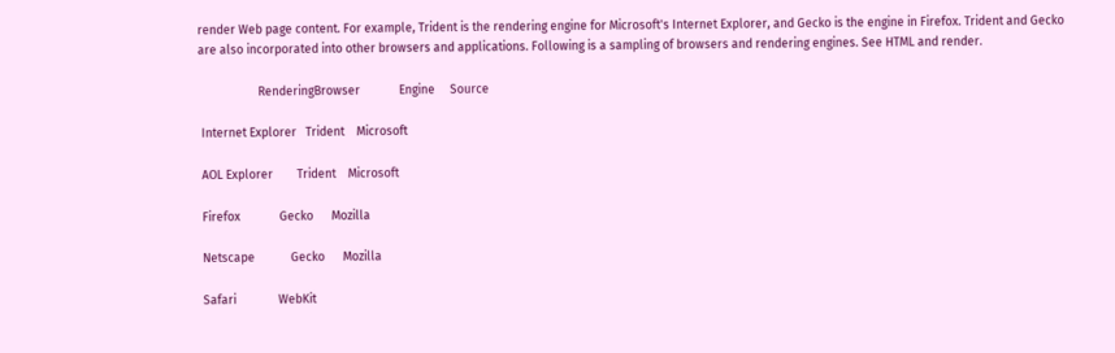render Web page content. For example, Trident is the rendering engine for Microsoft's Internet Explorer, and Gecko is the engine in Firefox. Trident and Gecko are also incorporated into other browsers and applications. Following is a sampling of browsers and rendering engines. See HTML and render.

                    RenderingBrowser             Engine     Source

 Internet Explorer   Trident    Microsoft

 AOL Explorer        Trident    Microsoft

 Firefox             Gecko      Mozilla

 Netscape            Gecko      Mozilla

 Safari              WebKit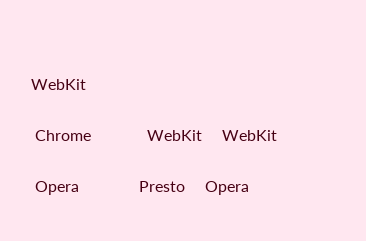WebKit

 Chrome              WebKit     WebKit

 Opera               Presto     Opera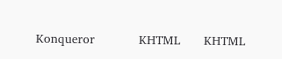Konqueror           KHTML      KHTML